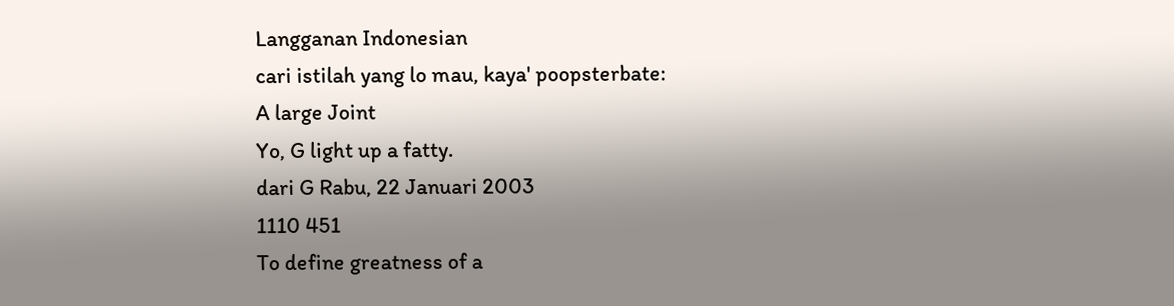Langganan Indonesian
cari istilah yang lo mau, kaya' poopsterbate:
A large Joint
Yo, G light up a fatty.
dari G Rabu, 22 Januari 2003
1110 451
To define greatness of a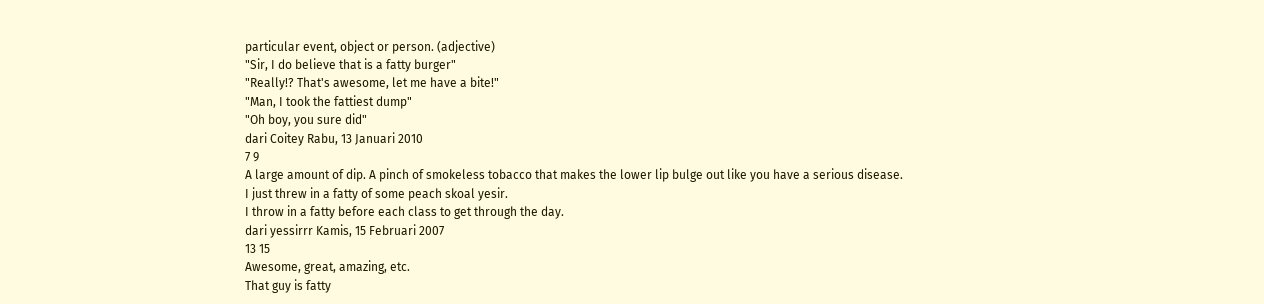particular event, object or person. (adjective)
"Sir, I do believe that is a fatty burger"
"Really!? That's awesome, let me have a bite!"
"Man, I took the fattiest dump"
"Oh boy, you sure did"
dari Coitey Rabu, 13 Januari 2010
7 9
A large amount of dip. A pinch of smokeless tobacco that makes the lower lip bulge out like you have a serious disease.
I just threw in a fatty of some peach skoal yesir.
I throw in a fatty before each class to get through the day.
dari yessirrr Kamis, 15 Februari 2007
13 15
Awesome, great, amazing, etc.
That guy is fatty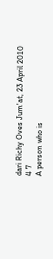dari Richy Oves Jum'at, 23 April 2010
4 7
A person who is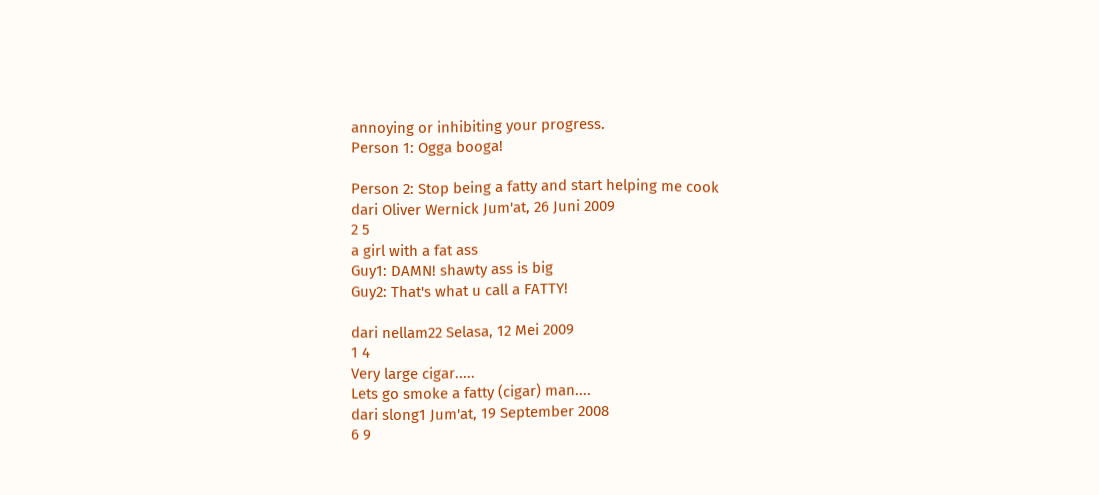annoying or inhibiting your progress.
Person 1: Ogga booga!

Person 2: Stop being a fatty and start helping me cook
dari Oliver Wernick Jum'at, 26 Juni 2009
2 5
a girl with a fat ass
Guy1: DAMN! shawty ass is big
Guy2: That's what u call a FATTY!

dari nellam22 Selasa, 12 Mei 2009
1 4
Very large cigar.....
Lets go smoke a fatty (cigar) man....
dari slong1 Jum'at, 19 September 2008
6 9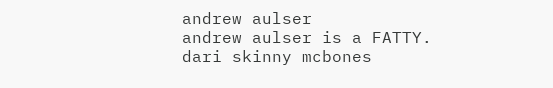andrew aulser
andrew aulser is a FATTY.
dari skinny mcbones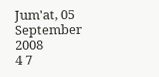Jum'at, 05 September 2008
4 7